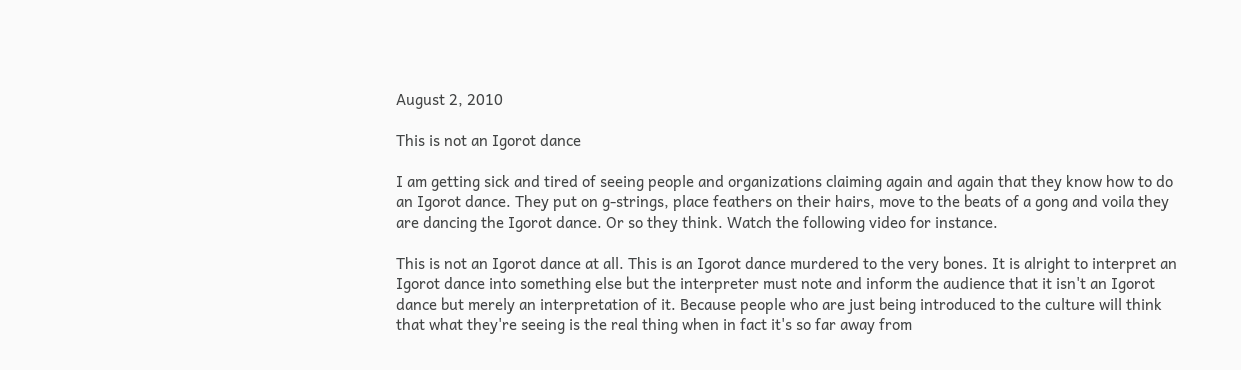August 2, 2010

This is not an Igorot dance

I am getting sick and tired of seeing people and organizations claiming again and again that they know how to do an Igorot dance. They put on g-strings, place feathers on their hairs, move to the beats of a gong and voila they are dancing the Igorot dance. Or so they think. Watch the following video for instance.

This is not an Igorot dance at all. This is an Igorot dance murdered to the very bones. It is alright to interpret an Igorot dance into something else but the interpreter must note and inform the audience that it isn't an Igorot dance but merely an interpretation of it. Because people who are just being introduced to the culture will think that what they're seeing is the real thing when in fact it's so far away from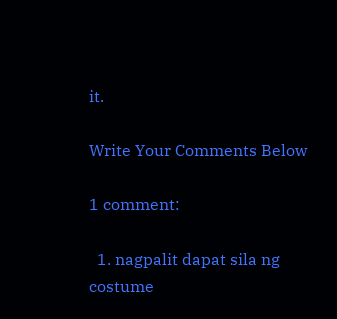it.

Write Your Comments Below

1 comment:

  1. nagpalit dapat sila ng costume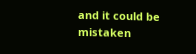and it could be mistaken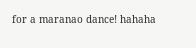for a maranao dance! hahaha